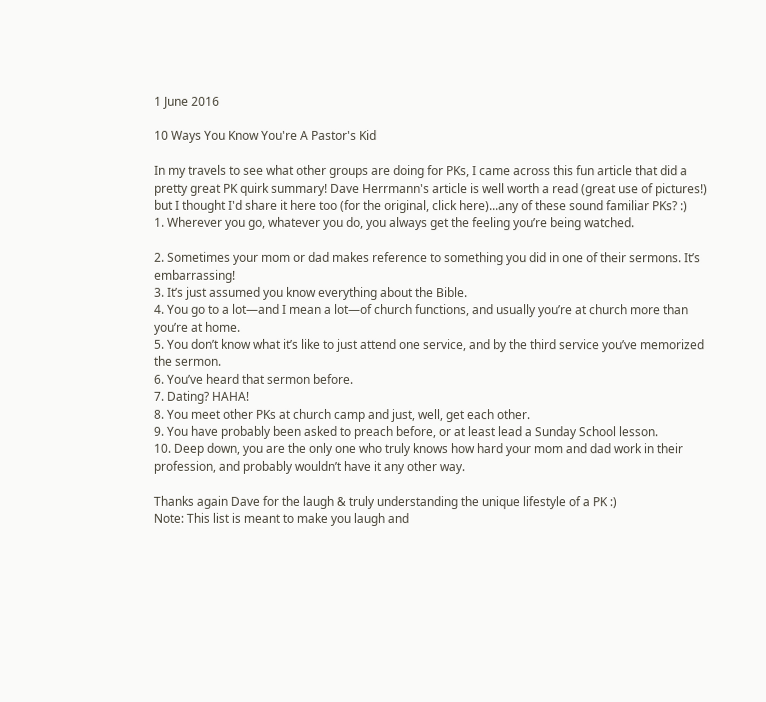1 June 2016

10 Ways You Know You're A Pastor's Kid

In my travels to see what other groups are doing for PKs, I came across this fun article that did a pretty great PK quirk summary! Dave Herrmann's article is well worth a read (great use of pictures!) but I thought I'd share it here too (for the original, click here)...any of these sound familiar PKs? :)
1. Wherever you go, whatever you do, you always get the feeling you’re being watched.

2. Sometimes your mom or dad makes reference to something you did in one of their sermons. It’s embarrassing!
3. It’s just assumed you know everything about the Bible.
4. You go to a lot—and I mean a lot—of church functions, and usually you’re at church more than you’re at home.
5. You don’t know what it’s like to just attend one service, and by the third service you’ve memorized the sermon.
6. You’ve heard that sermon before.
7. Dating? HAHA!
8. You meet other PKs at church camp and just, well, get each other.
9. You have probably been asked to preach before, or at least lead a Sunday School lesson.
10. Deep down, you are the only one who truly knows how hard your mom and dad work in their profession, and probably wouldn’t have it any other way.

Thanks again Dave for the laugh & truly understanding the unique lifestyle of a PK :)
Note: This list is meant to make you laugh and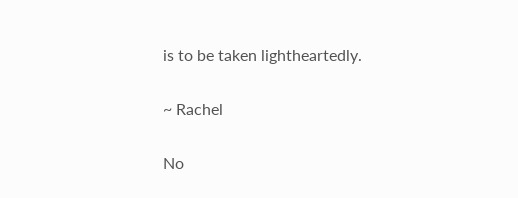is to be taken lightheartedly.

~ Rachel

No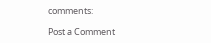comments:

Post a Comment